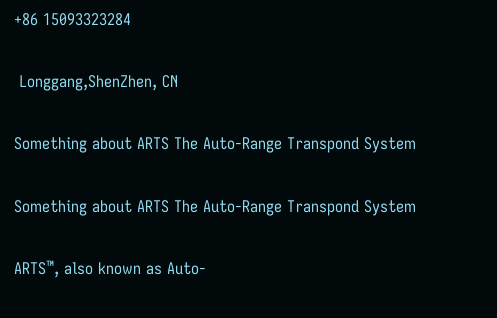+86 15093323284

 Longgang,ShenZhen, CN

Something about ARTS The Auto-Range Transpond System

Something about ARTS The Auto-Range Transpond System

ARTS™, also known as Auto-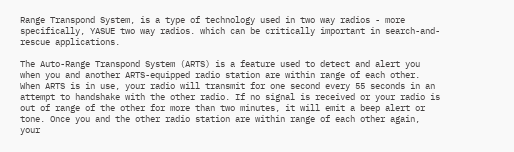Range Transpond System, is a type of technology used in two way radios - more specifically, YASUE two way radios. which can be critically important in search-and-rescue applications.

The Auto-Range Transpond System (ARTS) is a feature used to detect and alert you when you and another ARTS-equipped radio station are within range of each other. When ARTS is in use, your radio will transmit for one second every 55 seconds in an attempt to handshake with the other radio. If no signal is received or your radio is out of range of the other for more than two minutes, it will emit a beep alert or tone. Once you and the other radio station are within range of each other again, your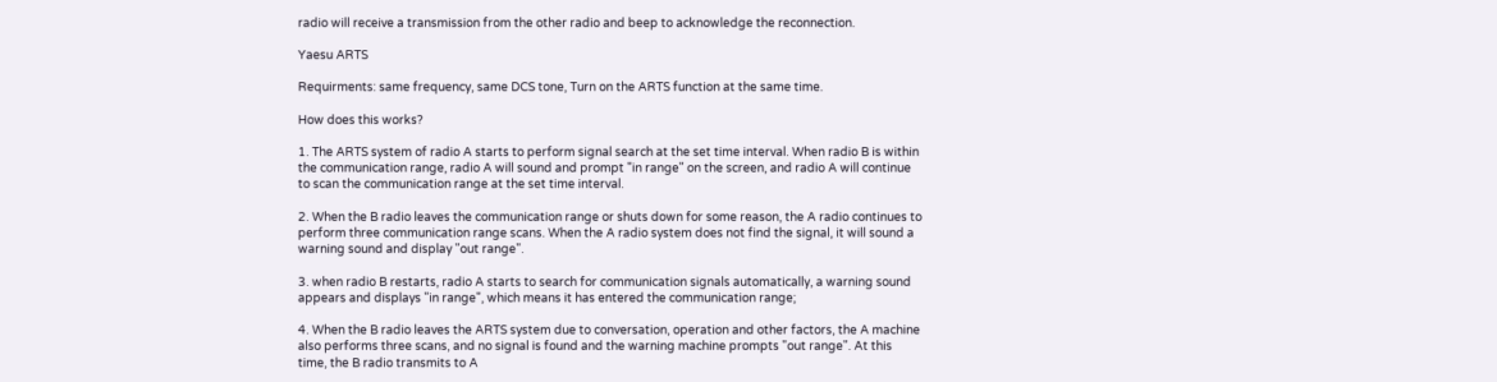radio will receive a transmission from the other radio and beep to acknowledge the reconnection.

Yaesu ARTS

Requirments: same frequency, same DCS tone, Turn on the ARTS function at the same time.

How does this works?

1. The ARTS system of radio A starts to perform signal search at the set time interval. When radio B is within the communication range, radio A will sound and prompt "in range" on the screen, and radio A will continue to scan the communication range at the set time interval.

2. When the B radio leaves the communication range or shuts down for some reason, the A radio continues to perform three communication range scans. When the A radio system does not find the signal, it will sound a warning sound and display "out range".

3. when radio B restarts, radio A starts to search for communication signals automatically, a warning sound appears and displays "in range", which means it has entered the communication range;

4. When the B radio leaves the ARTS system due to conversation, operation and other factors, the A machine also performs three scans, and no signal is found and the warning machine prompts "out range". At this time, the B radio transmits to A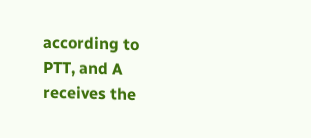according to PTT, and A receives the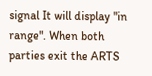signal It will display "in range". When both parties exit the ARTS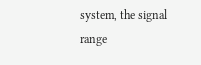system, the signal range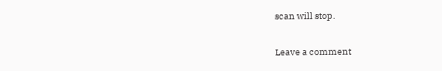scan will stop.

Leave a comment